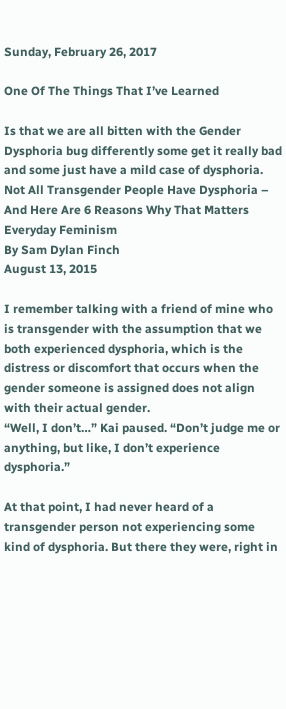Sunday, February 26, 2017

One Of The Things That I’ve Learned

Is that we are all bitten with the Gender Dysphoria bug differently some get it really bad and some just have a mild case of dysphoria.
Not All Transgender People Have Dysphoria – And Here Are 6 Reasons Why That Matters
Everyday Feminism
By Sam Dylan Finch
August 13, 2015

I remember talking with a friend of mine who is transgender with the assumption that we both experienced dysphoria, which is the distress or discomfort that occurs when the gender someone is assigned does not align with their actual gender.
“Well, I don’t…” Kai paused. “Don’t judge me or anything, but like, I don’t experience dysphoria.”

At that point, I had never heard of a transgender person not experiencing some kind of dysphoria. But there they were, right in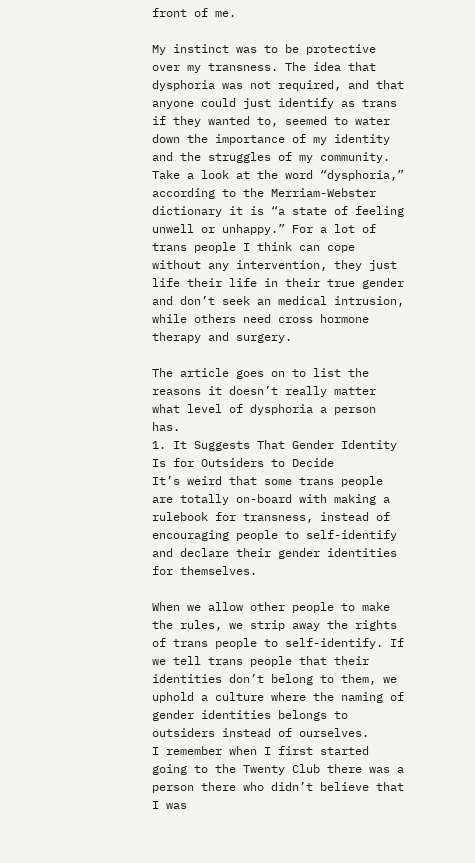front of me.

My instinct was to be protective over my transness. The idea that dysphoria was not required, and that anyone could just identify as trans if they wanted to, seemed to water down the importance of my identity and the struggles of my community.
Take a look at the word “dysphoria,” according to the Merriam-Webster dictionary it is “a state of feeling unwell or unhappy.” For a lot of trans people I think can cope without any intervention, they just life their life in their true gender and don’t seek an medical intrusion, while others need cross hormone therapy and surgery.

The article goes on to list the reasons it doesn’t really matter what level of dysphoria a person has.
1. It Suggests That Gender Identity Is for Outsiders to Decide
It’s weird that some trans people are totally on-board with making a rulebook for transness, instead of encouraging people to self-identify and declare their gender identities for themselves.

When we allow other people to make the rules, we strip away the rights of trans people to self-identify. If we tell trans people that their identities don’t belong to them, we uphold a culture where the naming of gender identities belongs to outsiders instead of ourselves.
I remember when I first started going to the Twenty Club there was a person there who didn’t believe that I was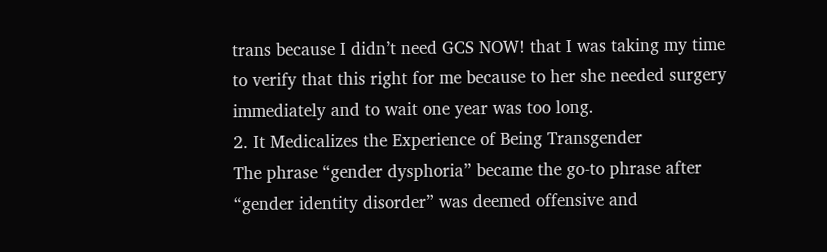trans because I didn’t need GCS NOW! that I was taking my time to verify that this right for me because to her she needed surgery immediately and to wait one year was too long.
2. It Medicalizes the Experience of Being Transgender
The phrase “gender dysphoria” became the go-to phrase after “gender identity disorder” was deemed offensive and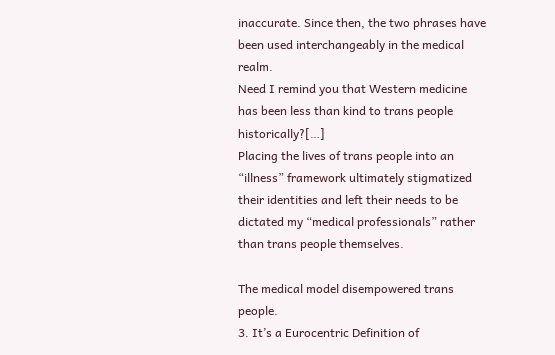inaccurate. Since then, the two phrases have been used interchangeably in the medical realm.
Need I remind you that Western medicine has been less than kind to trans people historically?[…]
Placing the lives of trans people into an “illness” framework ultimately stigmatized their identities and left their needs to be dictated my “medical professionals” rather than trans people themselves.

The medical model disempowered trans people.
3. It’s a Eurocentric Definition of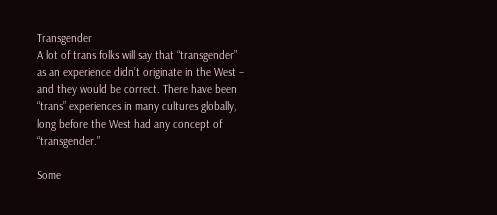Transgender
A lot of trans folks will say that “transgender” as an experience didn’t originate in the West – and they would be correct. There have been “trans” experiences in many cultures globally, long before the West had any concept of “transgender.”

Some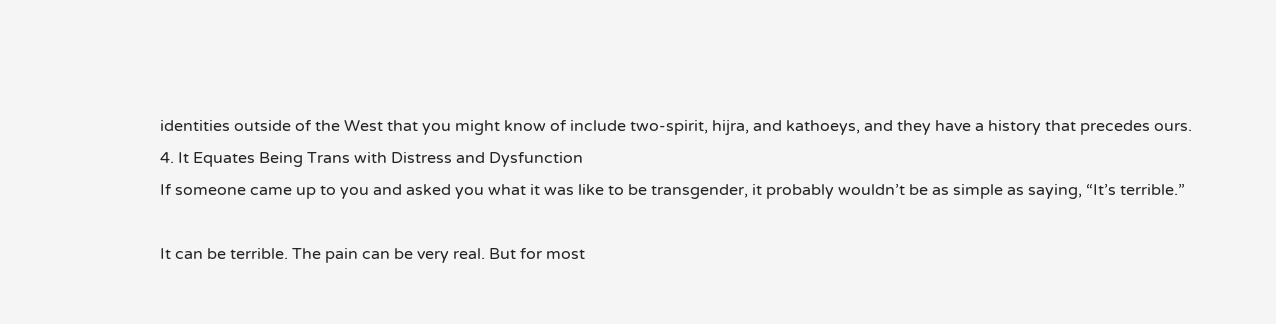identities outside of the West that you might know of include two-spirit, hijra, and kathoeys, and they have a history that precedes ours.
4. It Equates Being Trans with Distress and Dysfunction
If someone came up to you and asked you what it was like to be transgender, it probably wouldn’t be as simple as saying, “It’s terrible.”

It can be terrible. The pain can be very real. But for most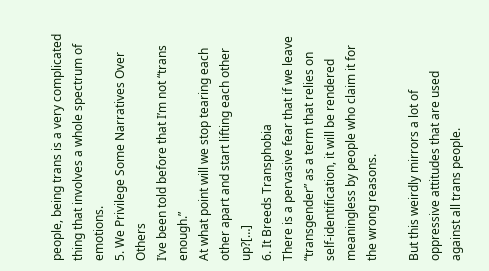people, being trans is a very complicated thing that involves a whole spectrum of emotions.
5. We Privilege Some Narratives Over Others
I’ve been told before that I’m not “trans enough.”
At what point will we stop tearing each other apart and start lifting each other up?[…]
6. It Breeds Transphobia
There is a pervasive fear that if we leave “transgender” as a term that relies on self-identification, it will be rendered meaningless by people who claim it for the wrong reasons.

But this weirdly mirrors a lot of oppressive attitudes that are used against all trans people.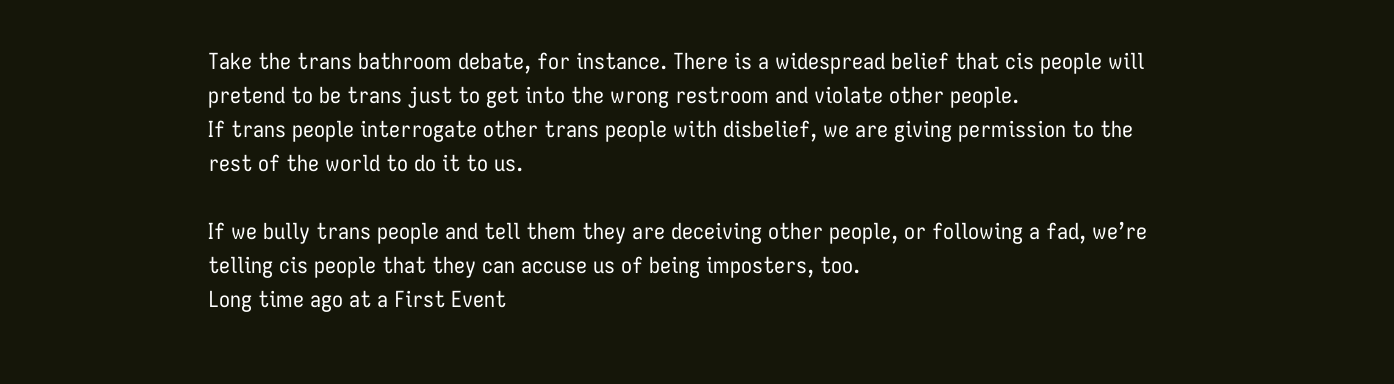Take the trans bathroom debate, for instance. There is a widespread belief that cis people will pretend to be trans just to get into the wrong restroom and violate other people.
If trans people interrogate other trans people with disbelief, we are giving permission to the rest of the world to do it to us.

If we bully trans people and tell them they are deceiving other people, or following a fad, we’re telling cis people that they can accuse us of being imposters, too.
Long time ago at a First Event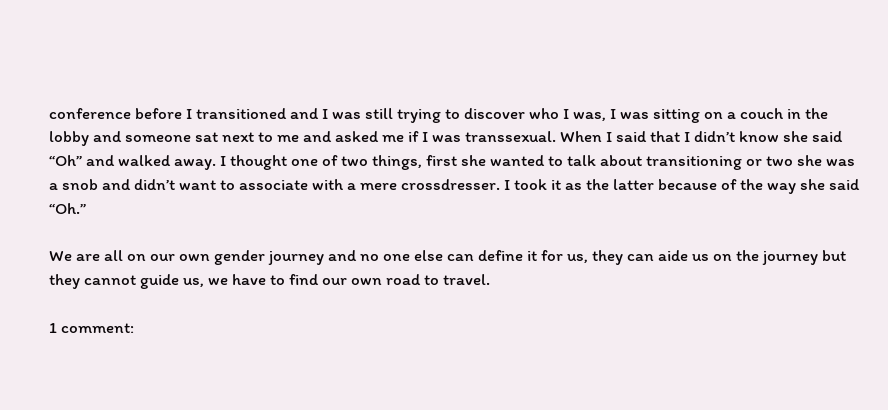conference before I transitioned and I was still trying to discover who I was, I was sitting on a couch in the lobby and someone sat next to me and asked me if I was transsexual. When I said that I didn’t know she said “Oh” and walked away. I thought one of two things, first she wanted to talk about transitioning or two she was a snob and didn’t want to associate with a mere crossdresser. I took it as the latter because of the way she said “Oh.”

We are all on our own gender journey and no one else can define it for us, they can aide us on the journey but they cannot guide us, we have to find our own road to travel.

1 comment: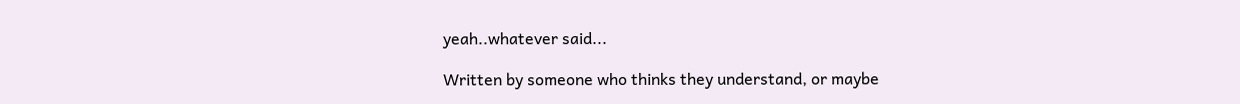yeah..whatever said...

Written by someone who thinks they understand, or maybe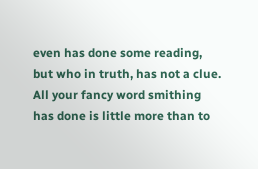even has done some reading, but who in truth, has not a clue. All your fancy word smithing has done is little more than to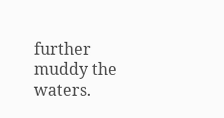further muddy the waters.